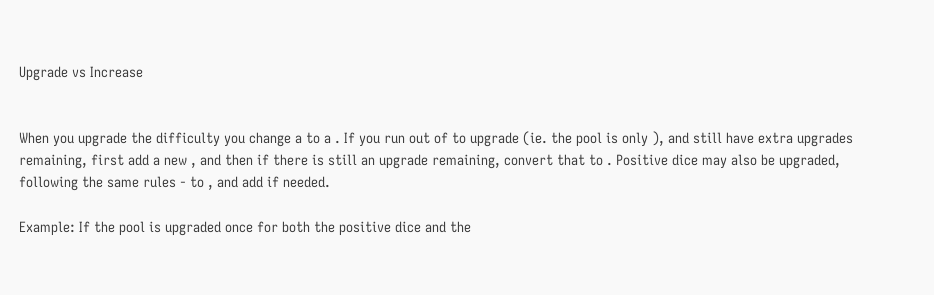Upgrade vs Increase


When you upgrade the difficulty you change a to a . If you run out of to upgrade (ie. the pool is only ), and still have extra upgrades remaining, first add a new , and then if there is still an upgrade remaining, convert that to . Positive dice may also be upgraded, following the same rules - to , and add if needed.

Example: If the pool is upgraded once for both the positive dice and the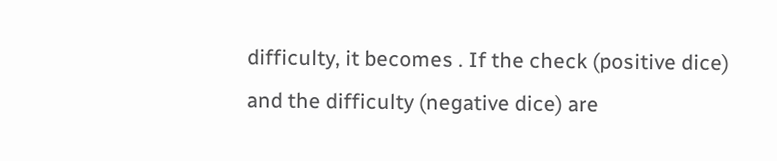difficulty, it becomes . If the check (positive dice) and the difficulty (negative dice) are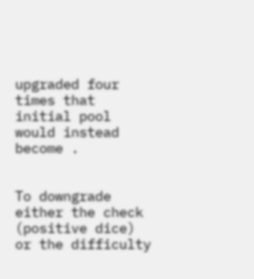upgraded four times that initial pool would instead become .


To downgrade either the check (positive dice) or the difficulty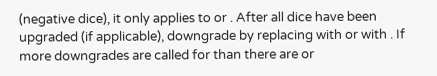(negative dice), it only applies to or . After all dice have been upgraded (if applicable), downgrade by replacing with or with . If more downgrades are called for than there are or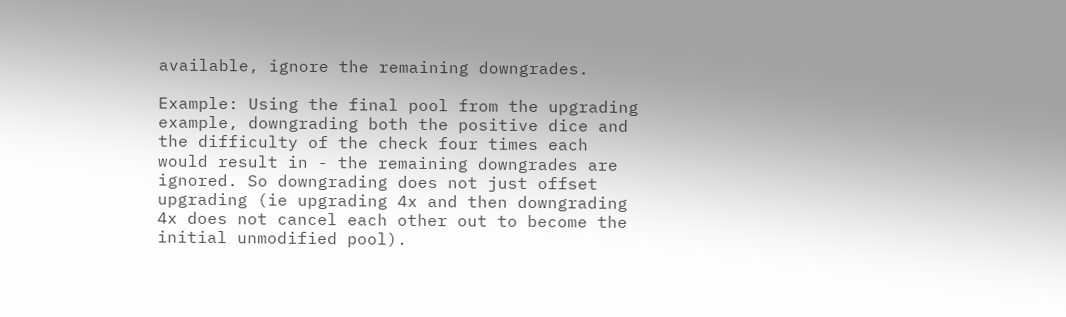available, ignore the remaining downgrades.

Example: Using the final pool from the upgrading example, downgrading both the positive dice and the difficulty of the check four times each would result in - the remaining downgrades are ignored. So downgrading does not just offset upgrading (ie upgrading 4x and then downgrading 4x does not cancel each other out to become the initial unmodified pool).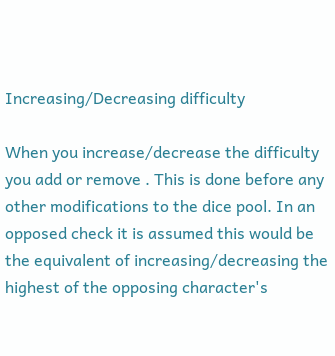Increasing/Decreasing difficulty

When you increase/decrease the difficulty you add or remove . This is done before any other modifications to the dice pool. In an opposed check it is assumed this would be the equivalent of increasing/decreasing the highest of the opposing character's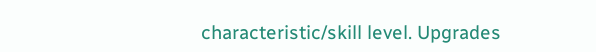characteristic/skill level. Upgrades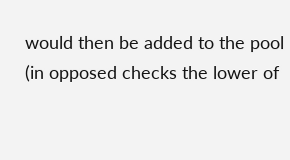would then be added to the pool (in opposed checks the lower of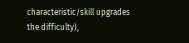characteristic/skill upgrades the difficulty),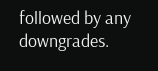followed by any downgrades.